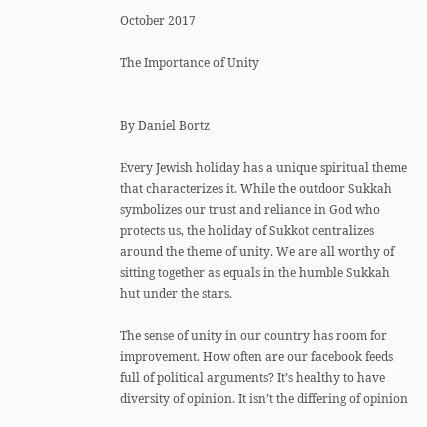October 2017

The Importance of Unity


By Daniel Bortz

Every Jewish holiday has a unique spiritual theme that characterizes it. While the outdoor Sukkah symbolizes our trust and reliance in God who protects us, the holiday of Sukkot centralizes around the theme of unity. We are all worthy of sitting together as equals in the humble Sukkah hut under the stars.

The sense of unity in our country has room for improvement. How often are our facebook feeds full of political arguments? It’s healthy to have diversity of opinion. It isn’t the differing of opinion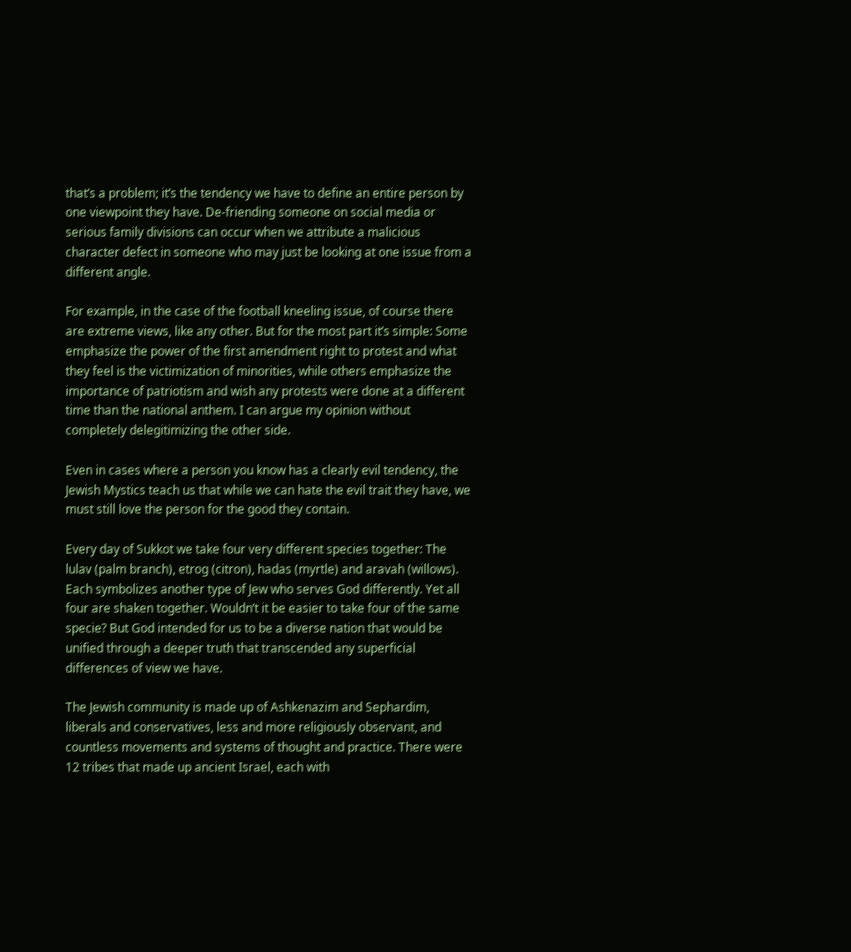that’s a problem; it’s the tendency we have to define an entire person by one viewpoint they have. De-friending someone on social media or serious family divisions can occur when we attribute a malicious character defect in someone who may just be looking at one issue from a different angle.

For example, in the case of the football kneeling issue, of course there are extreme views, like any other. But for the most part it’s simple: Some emphasize the power of the first amendment right to protest and what they feel is the victimization of minorities, while others emphasize the importance of patriotism and wish any protests were done at a different time than the national anthem. I can argue my opinion without completely delegitimizing the other side.

Even in cases where a person you know has a clearly evil tendency, the Jewish Mystics teach us that while we can hate the evil trait they have, we must still love the person for the good they contain.

Every day of Sukkot we take four very different species together: The lulav (palm branch), etrog (citron), hadas (myrtle) and aravah (willows). Each symbolizes another type of Jew who serves God differently. Yet all four are shaken together. Wouldn’t it be easier to take four of the same specie? But God intended for us to be a diverse nation that would be unified through a deeper truth that transcended any superficial differences of view we have.

The Jewish community is made up of Ashkenazim and Sephardim, liberals and conservatives, less and more religiously observant, and countless movements and systems of thought and practice. There were 12 tribes that made up ancient Israel, each with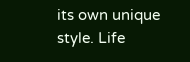its own unique style. Life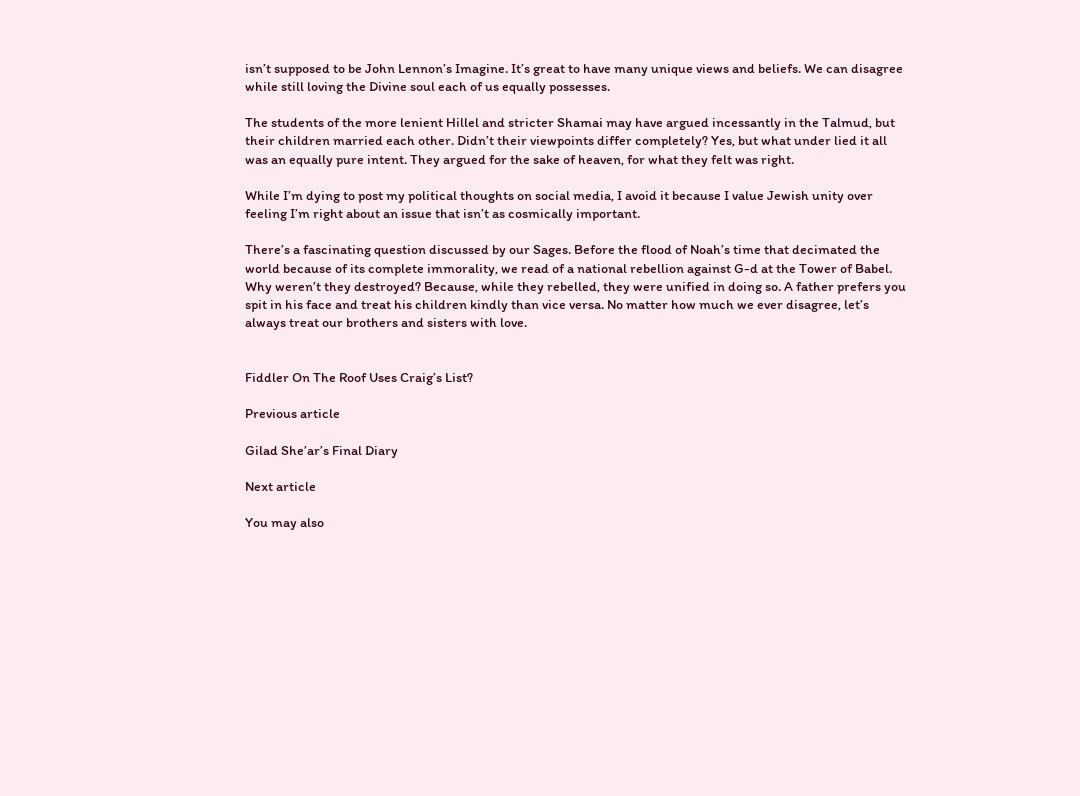isn’t supposed to be John Lennon’s Imagine. It’s great to have many unique views and beliefs. We can disagree while still loving the Divine soul each of us equally possesses.

The students of the more lenient Hillel and stricter Shamai may have argued incessantly in the Talmud, but their children married each other. Didn’t their viewpoints differ completely? Yes, but what under lied it all was an equally pure intent. They argued for the sake of heaven, for what they felt was right.

While I’m dying to post my political thoughts on social media, I avoid it because I value Jewish unity over feeling I’m right about an issue that isn’t as cosmically important.

There’s a fascinating question discussed by our Sages. Before the flood of Noah’s time that decimated the world because of its complete immorality, we read of a national rebellion against G-d at the Tower of Babel. Why weren’t they destroyed? Because, while they rebelled, they were unified in doing so. A father prefers you spit in his face and treat his children kindly than vice versa. No matter how much we ever disagree, let’s always treat our brothers and sisters with love.


Fiddler On The Roof Uses Craig’s List?

Previous article

Gilad She’ar’s Final Diary

Next article

You may also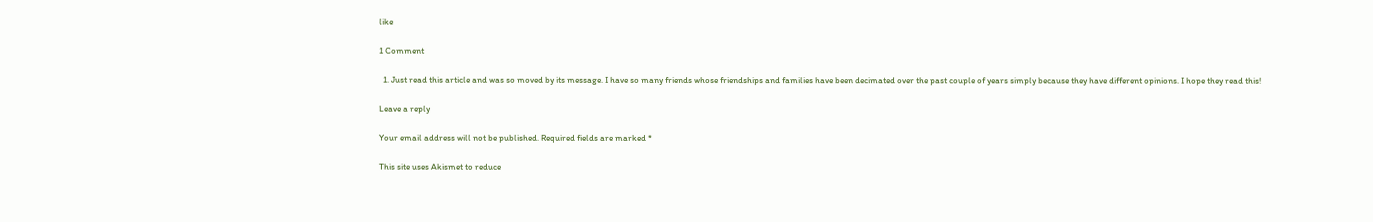like

1 Comment

  1. Just read this article and was so moved by its message. I have so many friends whose friendships and families have been decimated over the past couple of years simply because they have different opinions. I hope they read this!

Leave a reply

Your email address will not be published. Required fields are marked *

This site uses Akismet to reduce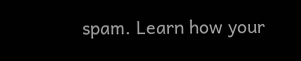spam. Learn how your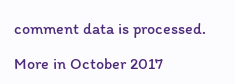comment data is processed.

More in October 2017